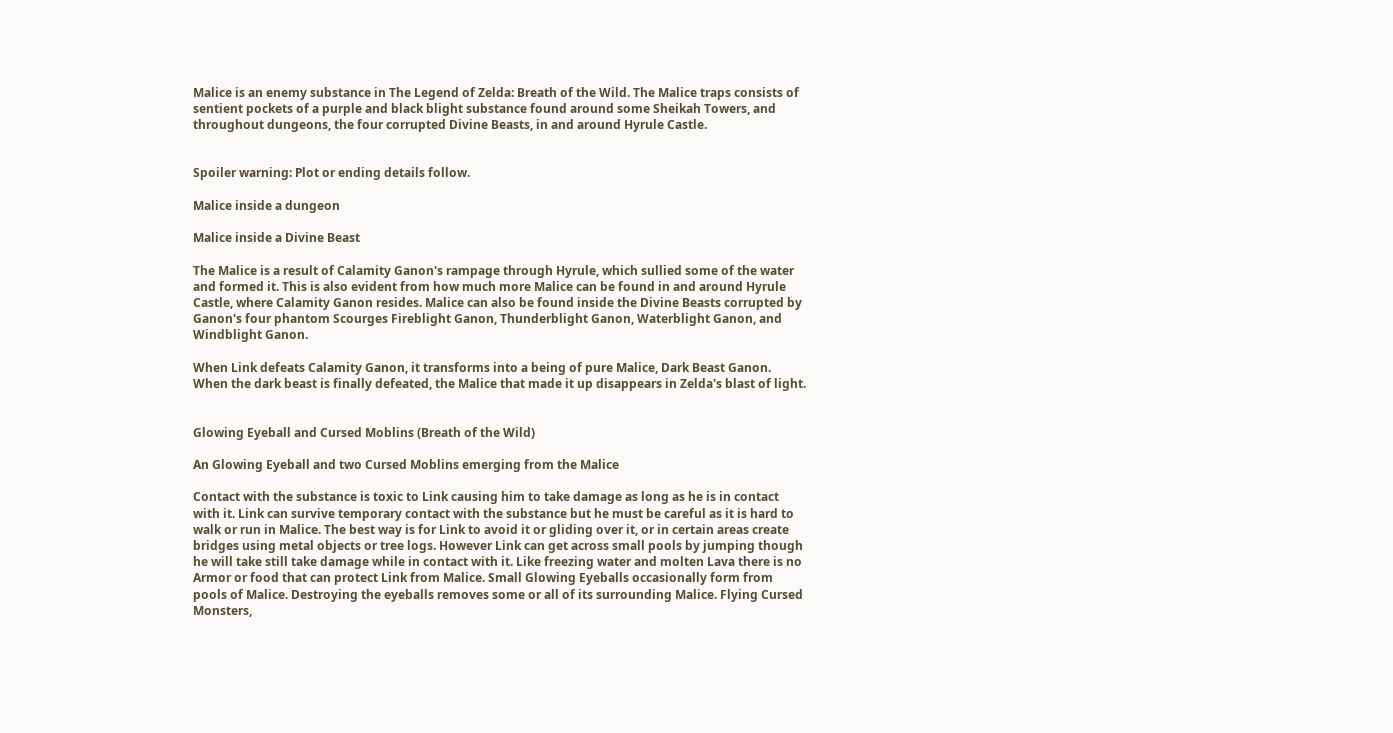Malice is an enemy substance in The Legend of Zelda: Breath of the Wild. The Malice traps consists of sentient pockets of a purple and black blight substance found around some Sheikah Towers, and throughout dungeons, the four corrupted Divine Beasts, in and around Hyrule Castle.


Spoiler warning: Plot or ending details follow.

Malice inside a dungeon

Malice inside a Divine Beast

The Malice is a result of Calamity Ganon's rampage through Hyrule, which sullied some of the water and formed it. This is also evident from how much more Malice can be found in and around Hyrule Castle, where Calamity Ganon resides. Malice can also be found inside the Divine Beasts corrupted by Ganon's four phantom Scourges Fireblight Ganon, Thunderblight Ganon, Waterblight Ganon, and Windblight Ganon.

When Link defeats Calamity Ganon, it transforms into a being of pure Malice, Dark Beast Ganon. When the dark beast is finally defeated, the Malice that made it up disappears in Zelda's blast of light.


Glowing Eyeball and Cursed Moblins (Breath of the Wild)

An Glowing Eyeball and two Cursed Moblins emerging from the Malice

Contact with the substance is toxic to Link causing him to take damage as long as he is in contact with it. Link can survive temporary contact with the substance but he must be careful as it is hard to walk or run in Malice. The best way is for Link to avoid it or gliding over it, or in certain areas create bridges using metal objects or tree logs. However Link can get across small pools by jumping though he will take still take damage while in contact with it. Like freezing water and molten Lava there is no Armor or food that can protect Link from Malice. Small Glowing Eyeballs occasionally form from pools of Malice. Destroying the eyeballs removes some or all of its surrounding Malice. Flying Cursed Monsters,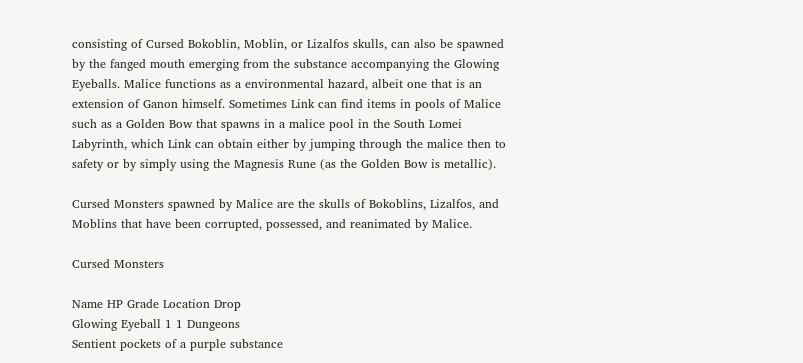consisting of Cursed Bokoblin, Moblin, or Lizalfos skulls, can also be spawned by the fanged mouth emerging from the substance accompanying the Glowing Eyeballs. Malice functions as a environmental hazard, albeit one that is an extension of Ganon himself. Sometimes Link can find items in pools of Malice such as a Golden Bow that spawns in a malice pool in the South Lomei Labyrinth, which Link can obtain either by jumping through the malice then to safety or by simply using the Magnesis Rune (as the Golden Bow is metallic).

Cursed Monsters spawned by Malice are the skulls of Bokoblins, Lizalfos, and Moblins that have been corrupted, possessed, and reanimated by Malice.

Cursed Monsters

Name HP Grade Location Drop
Glowing Eyeball 1 1 Dungeons
Sentient pockets of a purple substance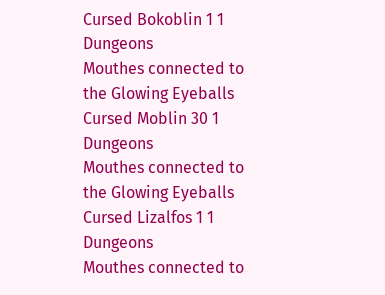Cursed Bokoblin 1 1 Dungeons
Mouthes connected to the Glowing Eyeballs
Cursed Moblin 30 1 Dungeons
Mouthes connected to the Glowing Eyeballs
Cursed Lizalfos 1 1 Dungeons
Mouthes connected to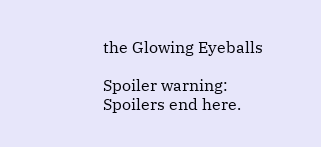the Glowing Eyeballs

Spoiler warning: Spoilers end here.